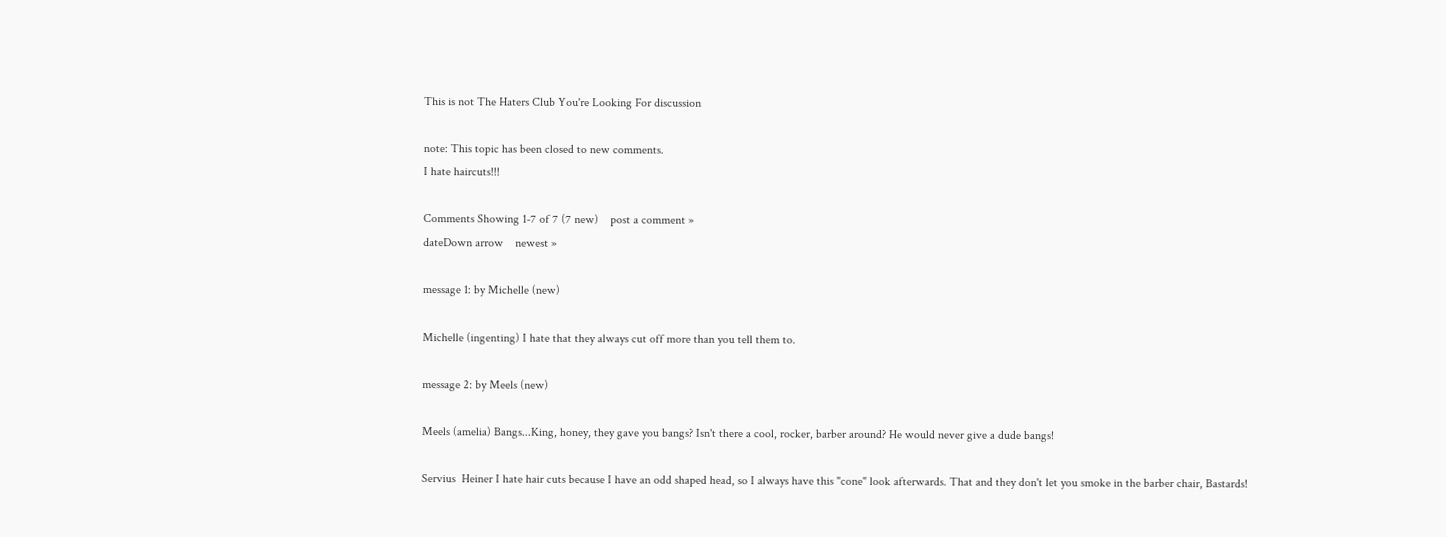This is not The Haters Club You're Looking For discussion

note: This topic has been closed to new comments.
I hate haircuts!!!

Comments Showing 1-7 of 7 (7 new)    post a comment »
dateDown arrow    newest »

message 1: by Michelle (new)

Michelle (ingenting) I hate that they always cut off more than you tell them to.

message 2: by Meels (new)

Meels (amelia) Bangs...King, honey, they gave you bangs? Isn't there a cool, rocker, barber around? He would never give a dude bangs!

Servius  Heiner I hate hair cuts because I have an odd shaped head, so I always have this "cone" look afterwards. That and they don't let you smoke in the barber chair, Bastards!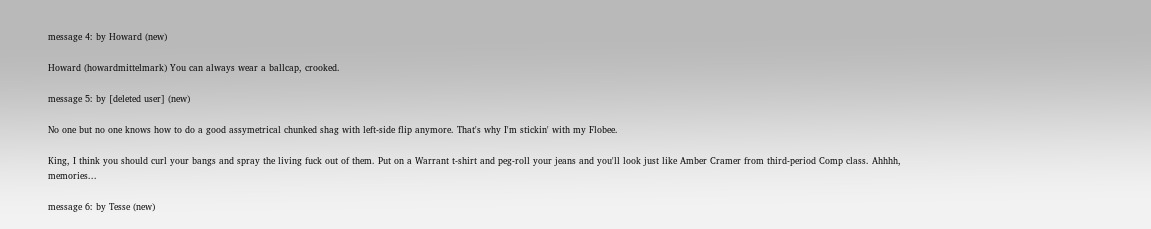message 4: by Howard (new)

Howard (howardmittelmark) You can always wear a ballcap, crooked.

message 5: by [deleted user] (new)

No one but no one knows how to do a good assymetrical chunked shag with left-side flip anymore. That's why I'm stickin' with my Flobee.

King, I think you should curl your bangs and spray the living fuck out of them. Put on a Warrant t-shirt and peg-roll your jeans and you'll look just like Amber Cramer from third-period Comp class. Ahhhh, memories...

message 6: by Tesse (new)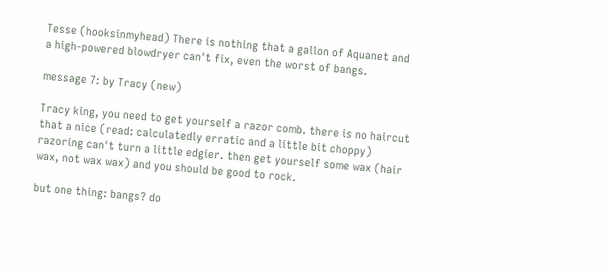Tesse (hooksinmyhead) There is nothing that a gallon of Aquanet and a high-powered blowdryer can't fix, even the worst of bangs.

message 7: by Tracy (new)

Tracy king, you need to get yourself a razor comb. there is no haircut that a nice (read: calculatedly erratic and a little bit choppy) razoring can't turn a little edgier. then get yourself some wax (hair wax, not wax wax) and you should be good to rock.

but one thing: bangs? do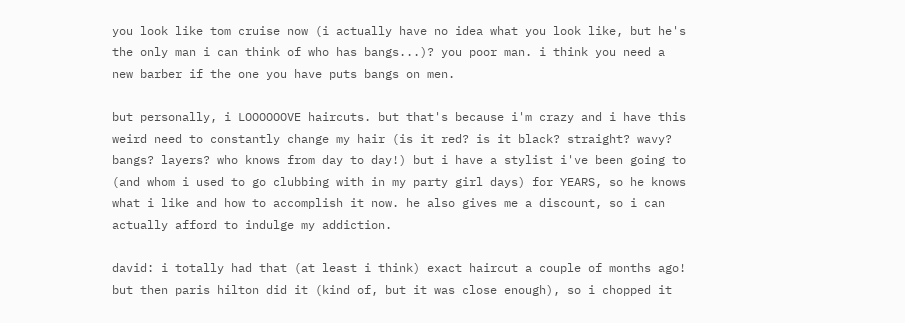you look like tom cruise now (i actually have no idea what you look like, but he's the only man i can think of who has bangs...)? you poor man. i think you need a new barber if the one you have puts bangs on men.

but personally, i LOOOOOOVE haircuts. but that's because i'm crazy and i have this weird need to constantly change my hair (is it red? is it black? straight? wavy? bangs? layers? who knows from day to day!) but i have a stylist i've been going to (and whom i used to go clubbing with in my party girl days) for YEARS, so he knows what i like and how to accomplish it now. he also gives me a discount, so i can actually afford to indulge my addiction.

david: i totally had that (at least i think) exact haircut a couple of months ago! but then paris hilton did it (kind of, but it was close enough), so i chopped it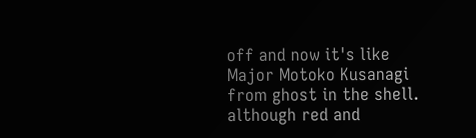off and now it's like Major Motoko Kusanagi from ghost in the shell. although red and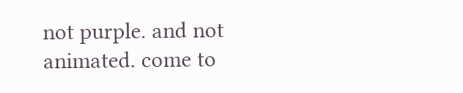not purple. and not animated. come to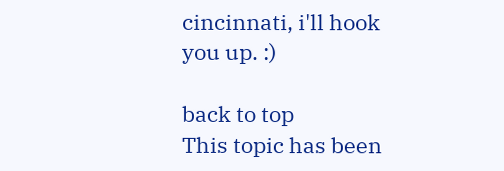cincinnati, i'll hook you up. :)

back to top
This topic has been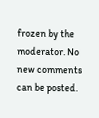frozen by the moderator. No new comments can be posted.